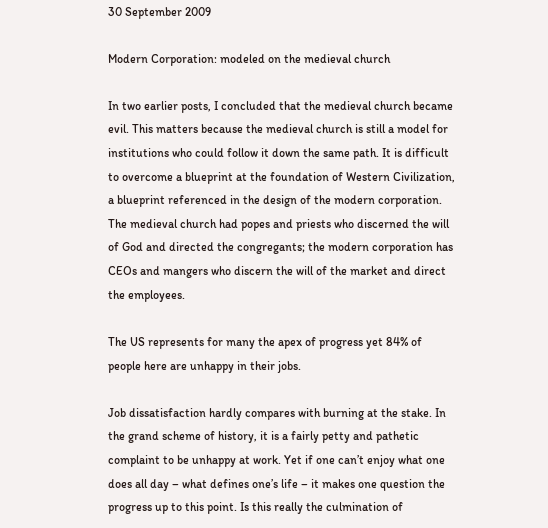30 September 2009

Modern Corporation: modeled on the medieval church

In two earlier posts, I concluded that the medieval church became evil. This matters because the medieval church is still a model for institutions who could follow it down the same path. It is difficult to overcome a blueprint at the foundation of Western Civilization, a blueprint referenced in the design of the modern corporation. The medieval church had popes and priests who discerned the will of God and directed the congregants; the modern corporation has CEOs and mangers who discern the will of the market and direct the employees.

The US represents for many the apex of progress yet 84% of people here are unhappy in their jobs.

Job dissatisfaction hardly compares with burning at the stake. In the grand scheme of history, it is a fairly petty and pathetic complaint to be unhappy at work. Yet if one can’t enjoy what one does all day – what defines one’s life – it makes one question the progress up to this point. Is this really the culmination of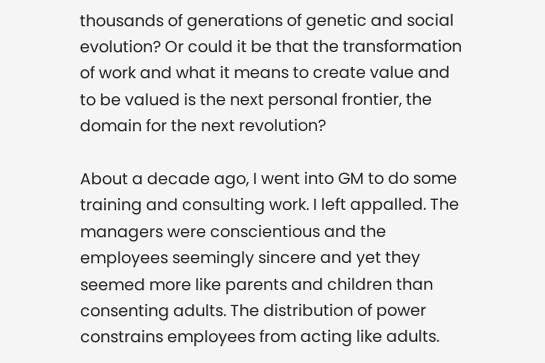thousands of generations of genetic and social evolution? Or could it be that the transformation of work and what it means to create value and to be valued is the next personal frontier, the domain for the next revolution?

About a decade ago, I went into GM to do some training and consulting work. I left appalled. The managers were conscientious and the employees seemingly sincere and yet they seemed more like parents and children than consenting adults. The distribution of power constrains employees from acting like adults.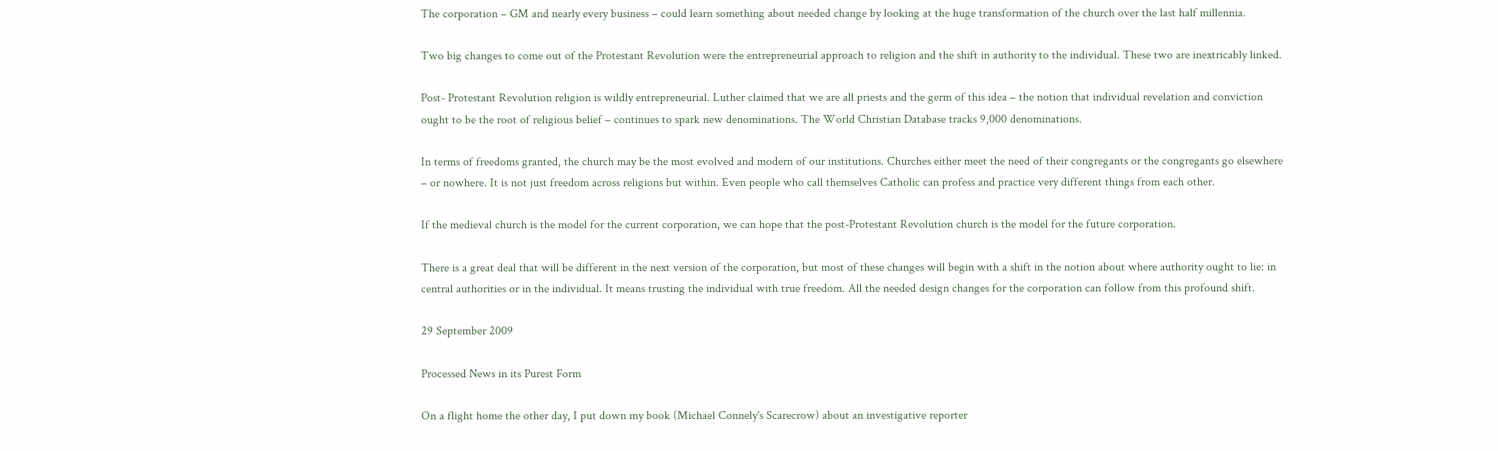The corporation – GM and nearly every business – could learn something about needed change by looking at the huge transformation of the church over the last half millennia.

Two big changes to come out of the Protestant Revolution were the entrepreneurial approach to religion and the shift in authority to the individual. These two are inextricably linked.

Post- Protestant Revolution religion is wildly entrepreneurial. Luther claimed that we are all priests and the germ of this idea – the notion that individual revelation and conviction ought to be the root of religious belief – continues to spark new denominations. The World Christian Database tracks 9,000 denominations.

In terms of freedoms granted, the church may be the most evolved and modern of our institutions. Churches either meet the need of their congregants or the congregants go elsewhere – or nowhere. It is not just freedom across religions but within. Even people who call themselves Catholic can profess and practice very different things from each other.

If the medieval church is the model for the current corporation, we can hope that the post-Protestant Revolution church is the model for the future corporation.

There is a great deal that will be different in the next version of the corporation, but most of these changes will begin with a shift in the notion about where authority ought to lie: in central authorities or in the individual. It means trusting the individual with true freedom. All the needed design changes for the corporation can follow from this profound shift.

29 September 2009

Processed News in its Purest Form

On a flight home the other day, I put down my book (Michael Connely's Scarecrow) about an investigative reporter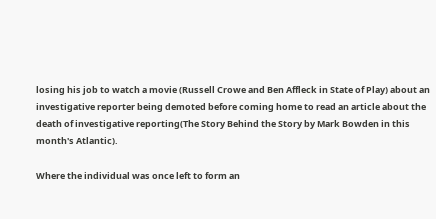losing his job to watch a movie (Russell Crowe and Ben Affleck in State of Play) about an investigative reporter being demoted before coming home to read an article about the death of investigative reporting(The Story Behind the Story by Mark Bowden in this month's Atlantic).

Where the individual was once left to form an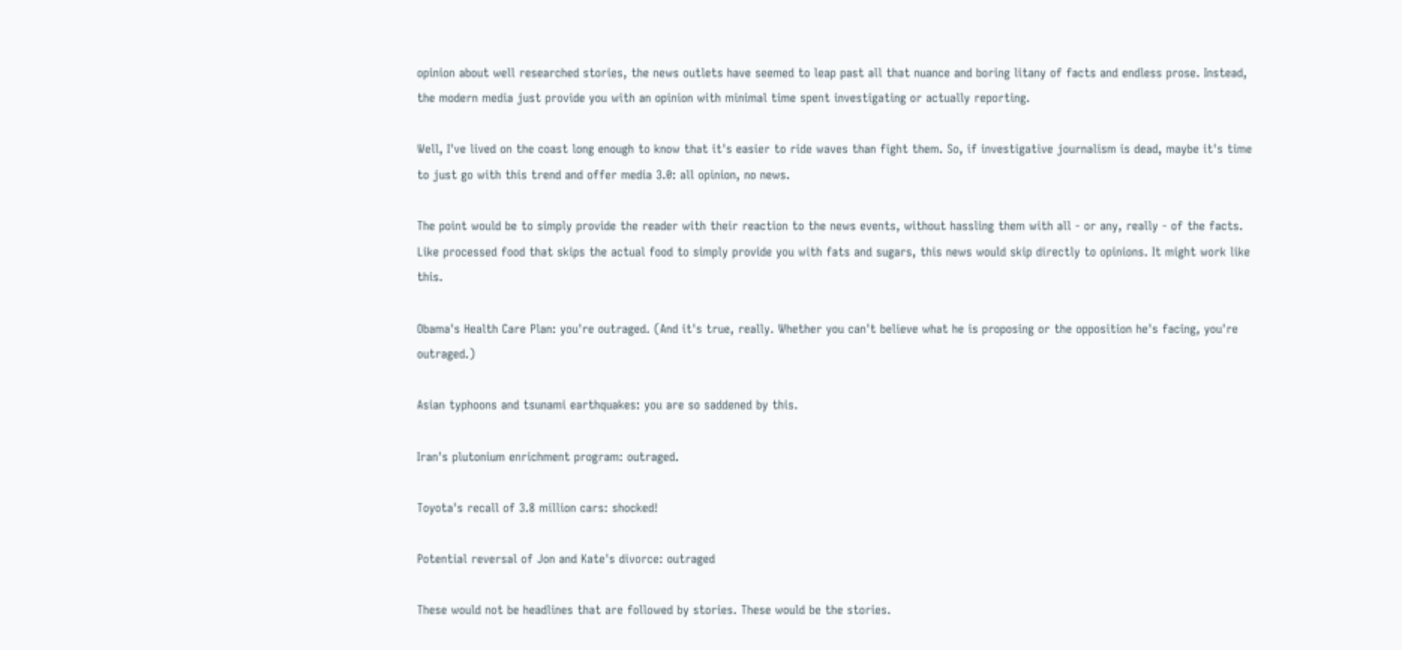opinion about well researched stories, the news outlets have seemed to leap past all that nuance and boring litany of facts and endless prose. Instead, the modern media just provide you with an opinion with minimal time spent investigating or actually reporting.

Well, I've lived on the coast long enough to know that it's easier to ride waves than fight them. So, if investigative journalism is dead, maybe it's time to just go with this trend and offer media 3.0: all opinion, no news.

The point would be to simply provide the reader with their reaction to the news events, without hassling them with all - or any, really - of the facts. Like processed food that skips the actual food to simply provide you with fats and sugars, this news would skip directly to opinions. It might work like this.

Obama's Health Care Plan: you're outraged. (And it's true, really. Whether you can't believe what he is proposing or the opposition he's facing, you're outraged.)

Asian typhoons and tsunami earthquakes: you are so saddened by this.

Iran's plutonium enrichment program: outraged.

Toyota's recall of 3.8 million cars: shocked!

Potential reversal of Jon and Kate's divorce: outraged

These would not be headlines that are followed by stories. These would be the stories.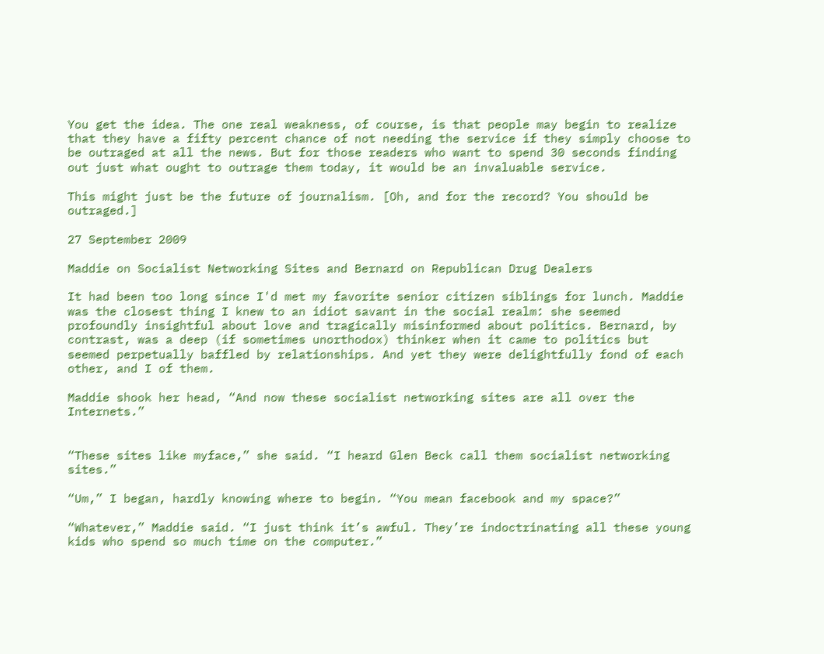You get the idea. The one real weakness, of course, is that people may begin to realize that they have a fifty percent chance of not needing the service if they simply choose to be outraged at all the news. But for those readers who want to spend 30 seconds finding out just what ought to outrage them today, it would be an invaluable service.

This might just be the future of journalism. [Oh, and for the record? You should be outraged.]

27 September 2009

Maddie on Socialist Networking Sites and Bernard on Republican Drug Dealers

It had been too long since I'd met my favorite senior citizen siblings for lunch. Maddie was the closest thing I knew to an idiot savant in the social realm: she seemed profoundly insightful about love and tragically misinformed about politics. Bernard, by contrast, was a deep (if sometimes unorthodox) thinker when it came to politics but seemed perpetually baffled by relationships. And yet they were delightfully fond of each other, and I of them.

Maddie shook her head, “And now these socialist networking sites are all over the Internets.”


“These sites like myface,” she said. “I heard Glen Beck call them socialist networking sites.”

“Um,” I began, hardly knowing where to begin. “You mean facebook and my space?”

“Whatever,” Maddie said. “I just think it’s awful. They’re indoctrinating all these young kids who spend so much time on the computer.”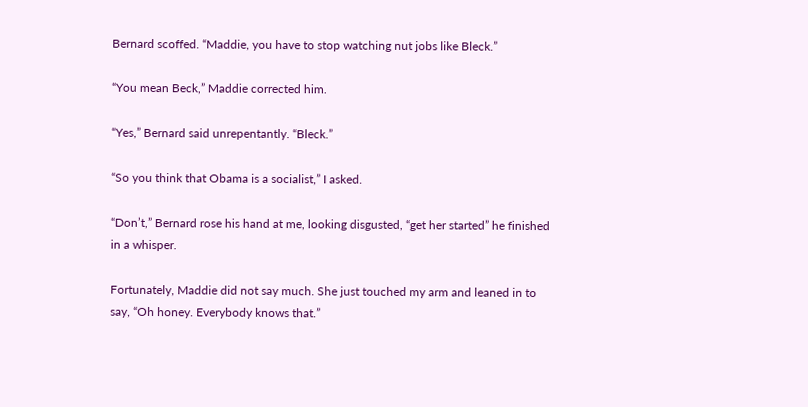Bernard scoffed. “Maddie, you have to stop watching nut jobs like Bleck.”

“You mean Beck,” Maddie corrected him.

“Yes,” Bernard said unrepentantly. “Bleck.”

“So you think that Obama is a socialist,” I asked.

“Don’t,” Bernard rose his hand at me, looking disgusted, “get her started” he finished in a whisper.

Fortunately, Maddie did not say much. She just touched my arm and leaned in to say, “Oh honey. Everybody knows that.”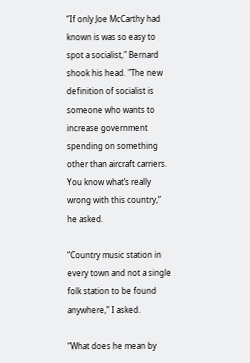“If only Joe McCarthy had known is was so easy to spot a socialist," Bernard shook his head. "The new definition of socialist is someone who wants to increase government spending on something other than aircraft carriers. You know what’s really wrong with this country,” he asked.

“Country music station in every town and not a single folk station to be found anywhere,” I asked.

“What does he mean by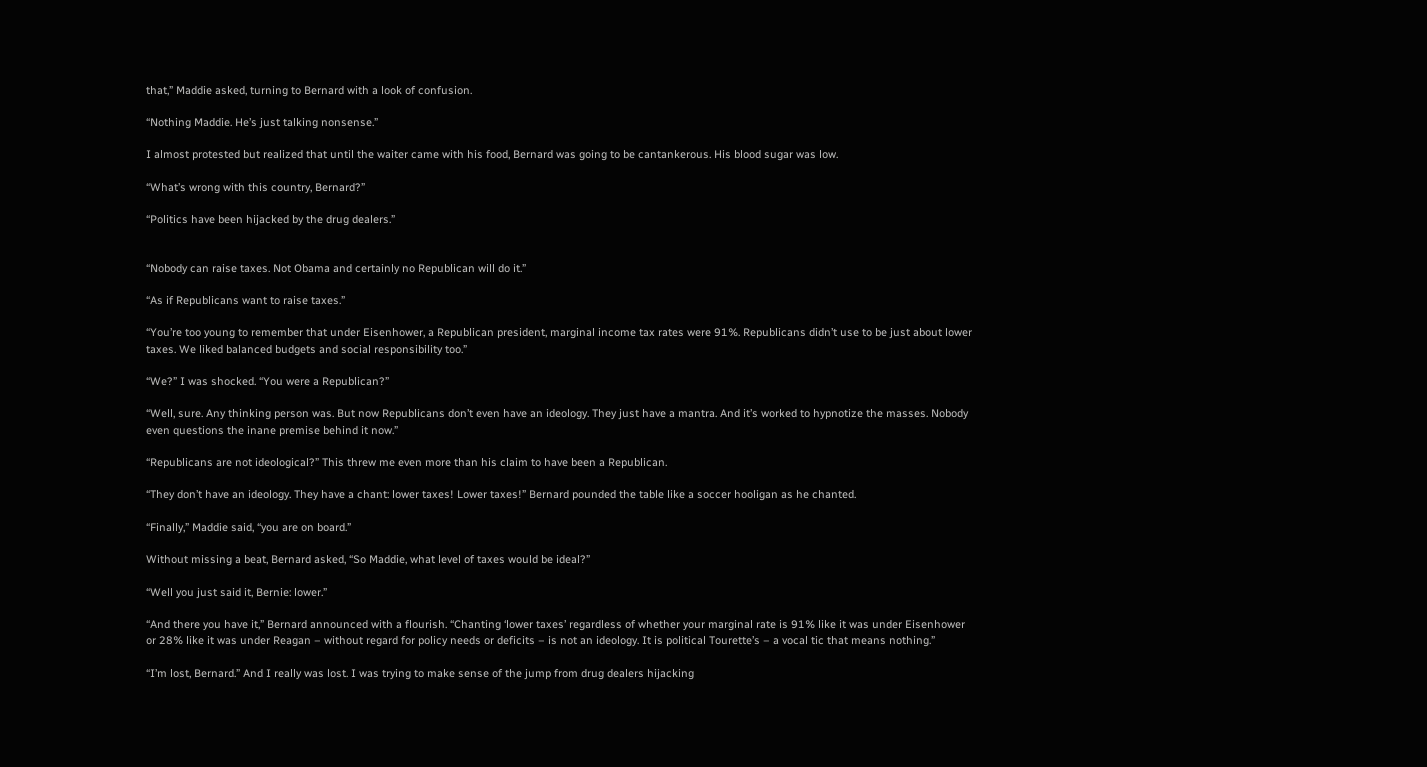that,” Maddie asked, turning to Bernard with a look of confusion.

“Nothing Maddie. He’s just talking nonsense.”

I almost protested but realized that until the waiter came with his food, Bernard was going to be cantankerous. His blood sugar was low.

“What’s wrong with this country, Bernard?”

“Politics have been hijacked by the drug dealers.”


“Nobody can raise taxes. Not Obama and certainly no Republican will do it.”

“As if Republicans want to raise taxes.”

“You’re too young to remember that under Eisenhower, a Republican president, marginal income tax rates were 91%. Republicans didn’t use to be just about lower taxes. We liked balanced budgets and social responsibility too.”

“We?” I was shocked. “You were a Republican?”

“Well, sure. Any thinking person was. But now Republicans don’t even have an ideology. They just have a mantra. And it’s worked to hypnotize the masses. Nobody even questions the inane premise behind it now.”

“Republicans are not ideological?” This threw me even more than his claim to have been a Republican.

“They don’t have an ideology. They have a chant: lower taxes! Lower taxes!” Bernard pounded the table like a soccer hooligan as he chanted.

“Finally,” Maddie said, “you are on board.”

Without missing a beat, Bernard asked, “So Maddie, what level of taxes would be ideal?”

“Well you just said it, Bernie: lower.”

“And there you have it,” Bernard announced with a flourish. “Chanting ‘lower taxes’ regardless of whether your marginal rate is 91% like it was under Eisenhower or 28% like it was under Reagan – without regard for policy needs or deficits – is not an ideology. It is political Tourette’s – a vocal tic that means nothing.”

“I’m lost, Bernard.” And I really was lost. I was trying to make sense of the jump from drug dealers hijacking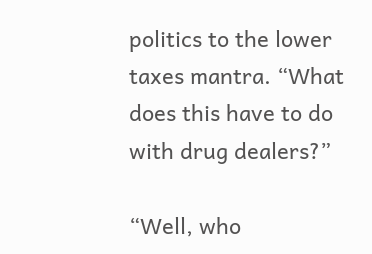politics to the lower taxes mantra. “What does this have to do with drug dealers?”

“Well, who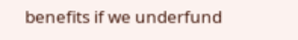benefits if we underfund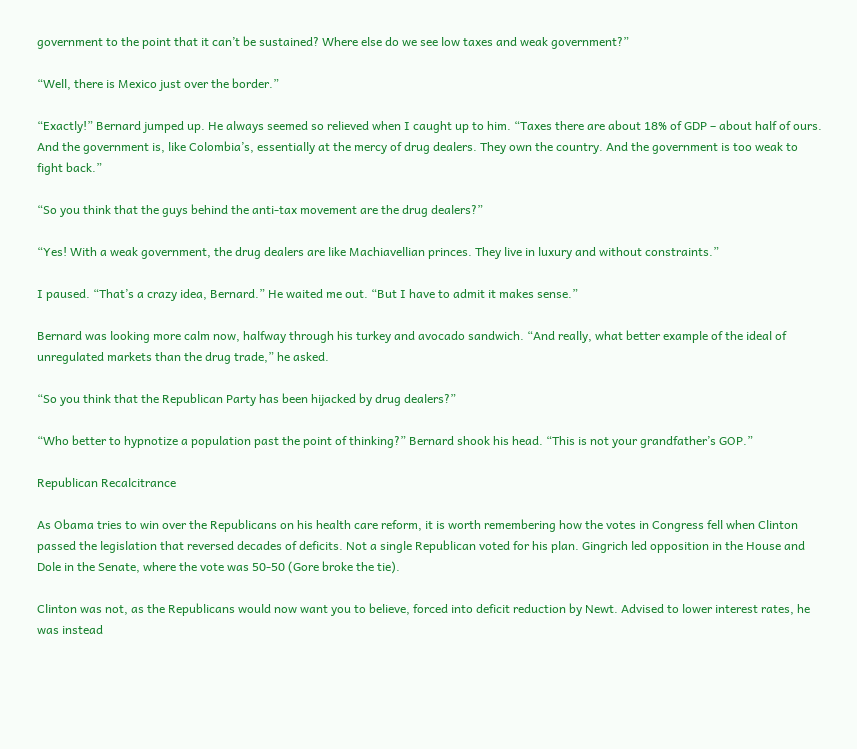government to the point that it can’t be sustained? Where else do we see low taxes and weak government?”

“Well, there is Mexico just over the border.”

“Exactly!” Bernard jumped up. He always seemed so relieved when I caught up to him. “Taxes there are about 18% of GDP – about half of ours. And the government is, like Colombia’s, essentially at the mercy of drug dealers. They own the country. And the government is too weak to fight back.”

“So you think that the guys behind the anti-tax movement are the drug dealers?”

“Yes! With a weak government, the drug dealers are like Machiavellian princes. They live in luxury and without constraints.”

I paused. “That’s a crazy idea, Bernard.” He waited me out. “But I have to admit it makes sense.”

Bernard was looking more calm now, halfway through his turkey and avocado sandwich. “And really, what better example of the ideal of unregulated markets than the drug trade,” he asked.

“So you think that the Republican Party has been hijacked by drug dealers?”

“Who better to hypnotize a population past the point of thinking?” Bernard shook his head. “This is not your grandfather’s GOP.”

Republican Recalcitrance

As Obama tries to win over the Republicans on his health care reform, it is worth remembering how the votes in Congress fell when Clinton passed the legislation that reversed decades of deficits. Not a single Republican voted for his plan. Gingrich led opposition in the House and Dole in the Senate, where the vote was 50-50 (Gore broke the tie).

Clinton was not, as the Republicans would now want you to believe, forced into deficit reduction by Newt. Advised to lower interest rates, he was instead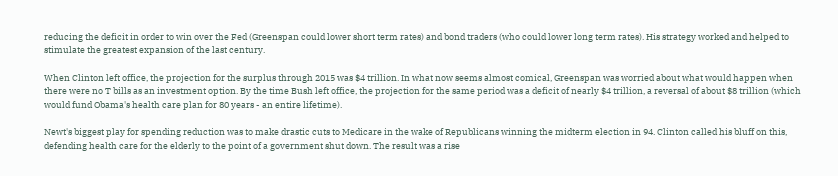reducing the deficit in order to win over the Fed (Greenspan could lower short term rates) and bond traders (who could lower long term rates). His strategy worked and helped to stimulate the greatest expansion of the last century.

When Clinton left office, the projection for the surplus through 2015 was $4 trillion. In what now seems almost comical, Greenspan was worried about what would happen when there were no T bills as an investment option. By the time Bush left office, the projection for the same period was a deficit of nearly $4 trillion, a reversal of about $8 trillion (which would fund Obama's health care plan for 80 years - an entire lifetime).

Newt's biggest play for spending reduction was to make drastic cuts to Medicare in the wake of Republicans winning the midterm election in 94. Clinton called his bluff on this, defending health care for the elderly to the point of a government shut down. The result was a rise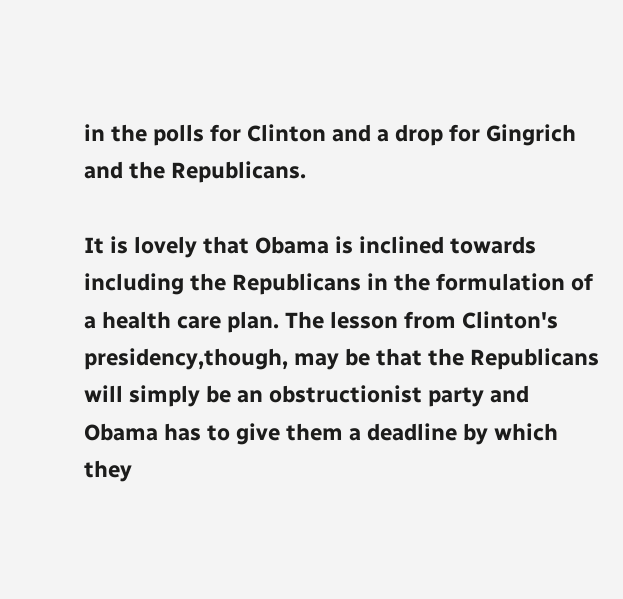in the polls for Clinton and a drop for Gingrich and the Republicans.

It is lovely that Obama is inclined towards including the Republicans in the formulation of a health care plan. The lesson from Clinton's presidency,though, may be that the Republicans will simply be an obstructionist party and Obama has to give them a deadline by which they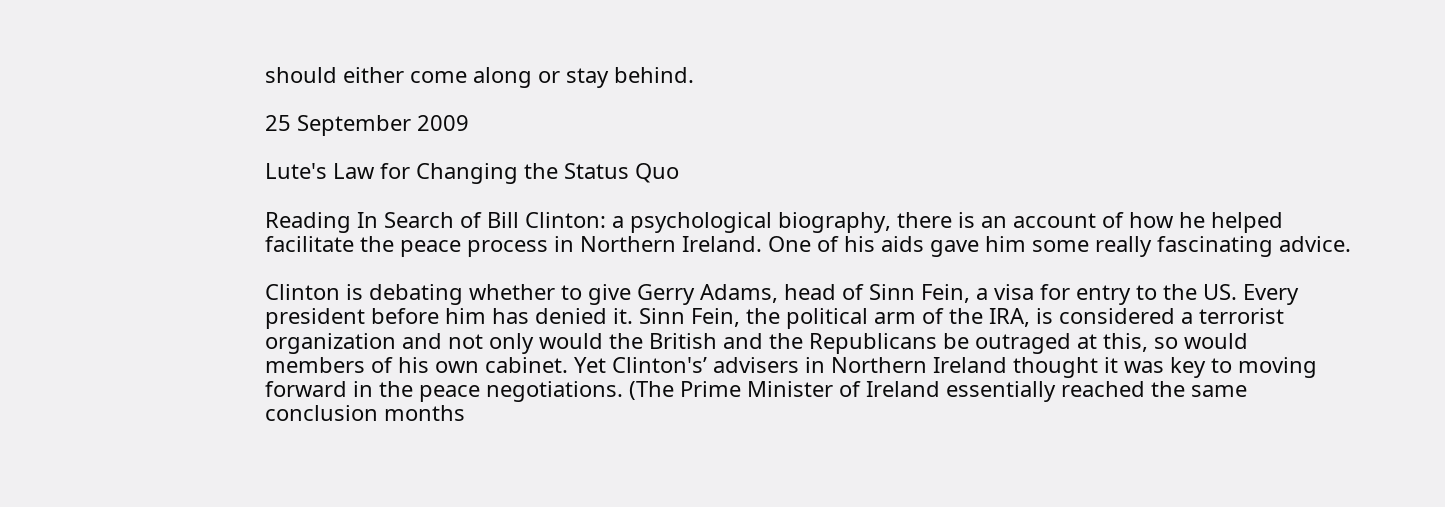should either come along or stay behind.

25 September 2009

Lute's Law for Changing the Status Quo

Reading In Search of Bill Clinton: a psychological biography, there is an account of how he helped facilitate the peace process in Northern Ireland. One of his aids gave him some really fascinating advice.

Clinton is debating whether to give Gerry Adams, head of Sinn Fein, a visa for entry to the US. Every president before him has denied it. Sinn Fein, the political arm of the IRA, is considered a terrorist organization and not only would the British and the Republicans be outraged at this, so would members of his own cabinet. Yet Clinton's’ advisers in Northern Ireland thought it was key to moving forward in the peace negotiations. (The Prime Minister of Ireland essentially reached the same conclusion months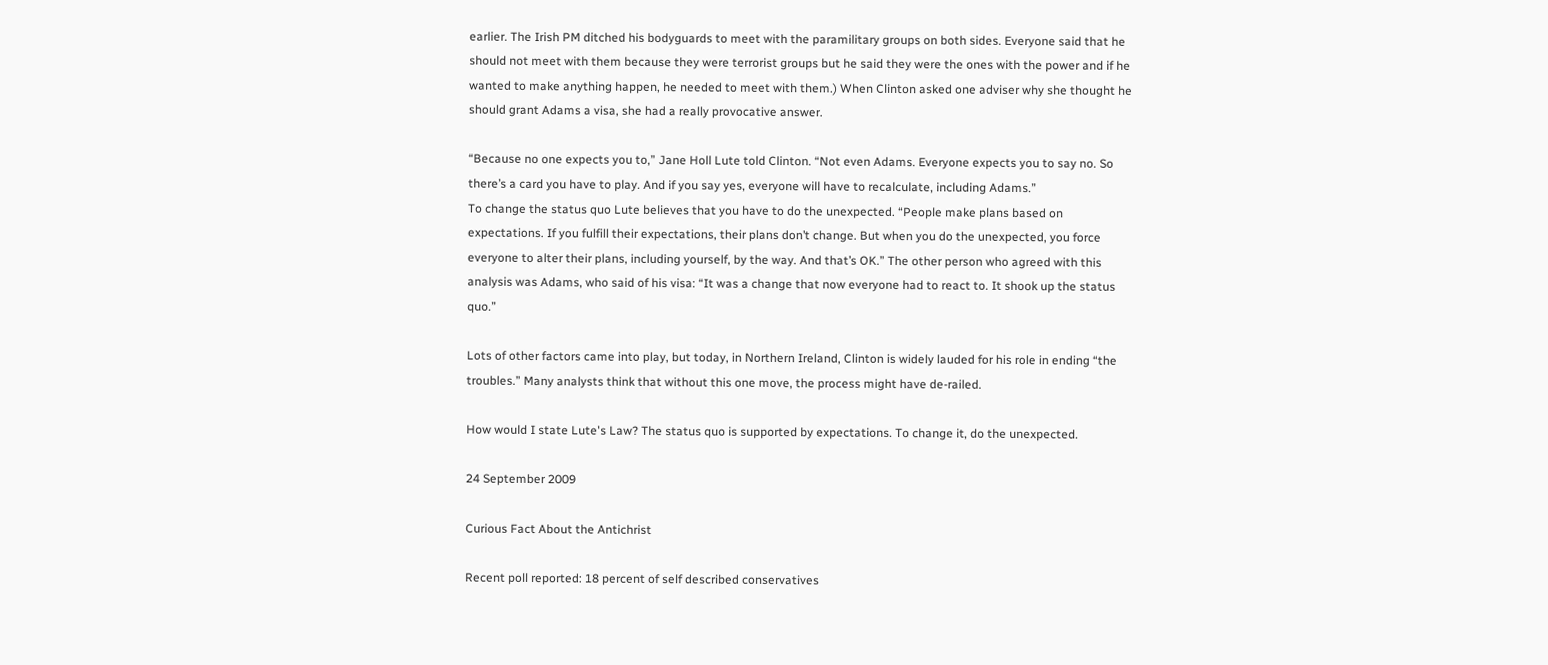earlier. The Irish PM ditched his bodyguards to meet with the paramilitary groups on both sides. Everyone said that he should not meet with them because they were terrorist groups but he said they were the ones with the power and if he wanted to make anything happen, he needed to meet with them.) When Clinton asked one adviser why she thought he should grant Adams a visa, she had a really provocative answer.

“Because no one expects you to,” Jane Holl Lute told Clinton. “Not even Adams. Everyone expects you to say no. So there’s a card you have to play. And if you say yes, everyone will have to recalculate, including Adams.”
To change the status quo Lute believes that you have to do the unexpected. “People make plans based on expectations. If you fulfill their expectations, their plans don’t change. But when you do the unexpected, you force everyone to alter their plans, including yourself, by the way. And that’s OK.” The other person who agreed with this analysis was Adams, who said of his visa: “It was a change that now everyone had to react to. It shook up the status quo.”

Lots of other factors came into play, but today, in Northern Ireland, Clinton is widely lauded for his role in ending “the troubles.” Many analysts think that without this one move, the process might have de-railed.

How would I state Lute's Law? The status quo is supported by expectations. To change it, do the unexpected.

24 September 2009

Curious Fact About the Antichrist

Recent poll reported: 18 percent of self described conservatives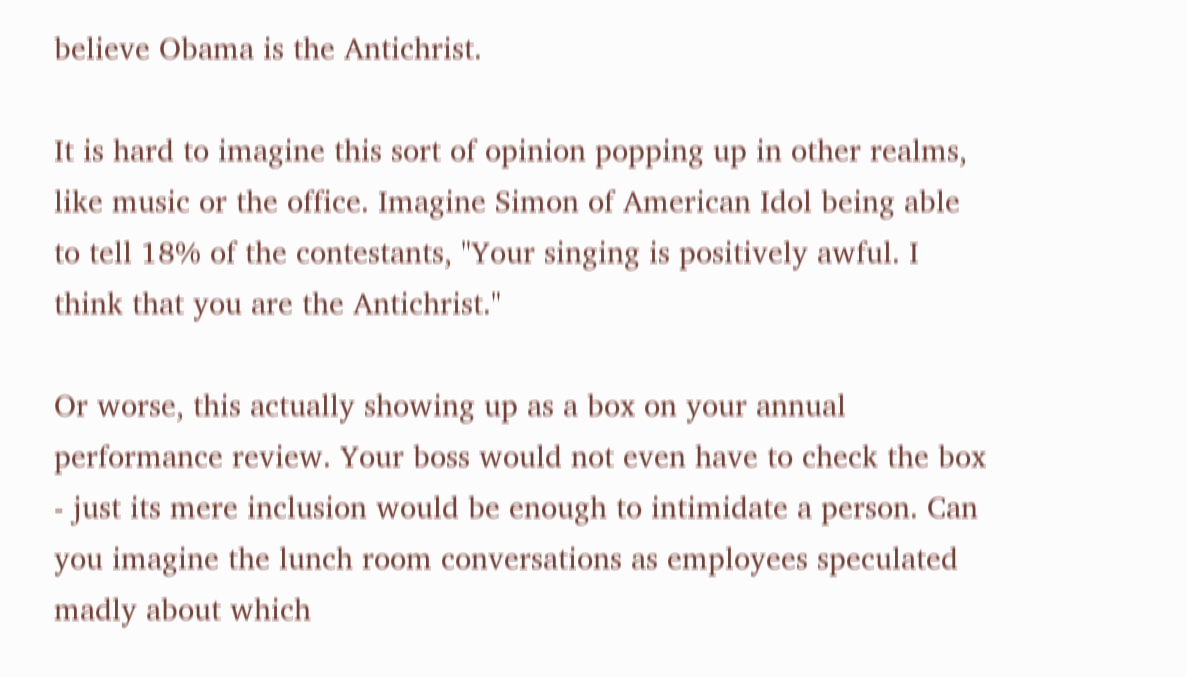believe Obama is the Antichrist.

It is hard to imagine this sort of opinion popping up in other realms, like music or the office. Imagine Simon of American Idol being able to tell 18% of the contestants, "Your singing is positively awful. I think that you are the Antichrist."

Or worse, this actually showing up as a box on your annual performance review. Your boss would not even have to check the box - just its mere inclusion would be enough to intimidate a person. Can you imagine the lunch room conversations as employees speculated madly about which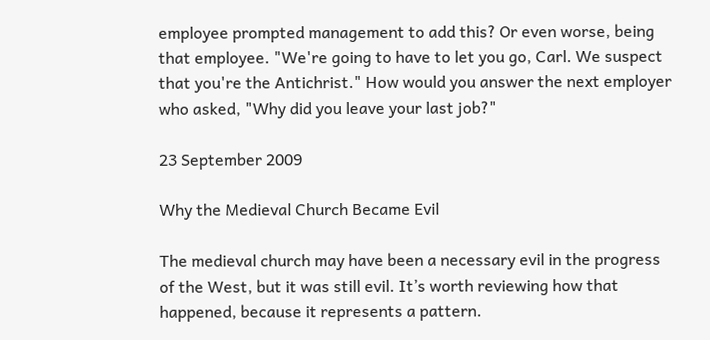employee prompted management to add this? Or even worse, being that employee. "We're going to have to let you go, Carl. We suspect that you're the Antichrist." How would you answer the next employer who asked, "Why did you leave your last job?"

23 September 2009

Why the Medieval Church Became Evil

The medieval church may have been a necessary evil in the progress of the West, but it was still evil. It’s worth reviewing how that happened, because it represents a pattern.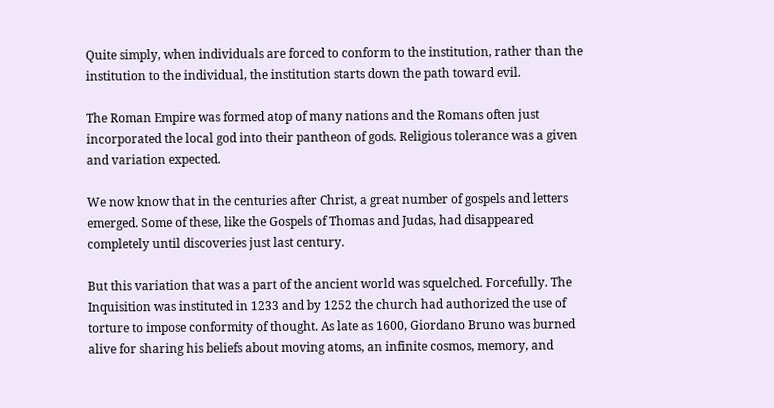Quite simply, when individuals are forced to conform to the institution, rather than the institution to the individual, the institution starts down the path toward evil.

The Roman Empire was formed atop of many nations and the Romans often just incorporated the local god into their pantheon of gods. Religious tolerance was a given and variation expected.

We now know that in the centuries after Christ, a great number of gospels and letters emerged. Some of these, like the Gospels of Thomas and Judas, had disappeared completely until discoveries just last century.

But this variation that was a part of the ancient world was squelched. Forcefully. The Inquisition was instituted in 1233 and by 1252 the church had authorized the use of torture to impose conformity of thought. As late as 1600, Giordano Bruno was burned alive for sharing his beliefs about moving atoms, an infinite cosmos, memory, and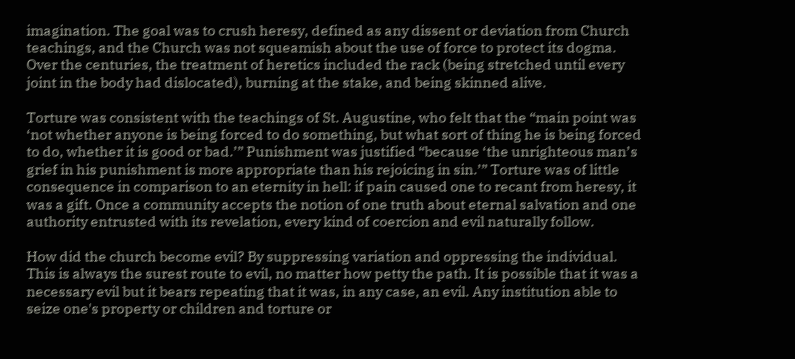imagination. The goal was to crush heresy, defined as any dissent or deviation from Church teachings, and the Church was not squeamish about the use of force to protect its dogma. Over the centuries, the treatment of heretics included the rack (being stretched until every joint in the body had dislocated), burning at the stake, and being skinned alive.

Torture was consistent with the teachings of St. Augustine, who felt that the “main point was ‘not whether anyone is being forced to do something, but what sort of thing he is being forced to do, whether it is good or bad.’” Punishment was justified “because ‘the unrighteous man’s grief in his punishment is more appropriate than his rejoicing in sin.’” Torture was of little consequence in comparison to an eternity in hell: if pain caused one to recant from heresy, it was a gift. Once a community accepts the notion of one truth about eternal salvation and one authority entrusted with its revelation, every kind of coercion and evil naturally follow.

How did the church become evil? By suppressing variation and oppressing the individual. This is always the surest route to evil, no matter how petty the path. It is possible that it was a necessary evil but it bears repeating that it was, in any case, an evil. Any institution able to seize one's property or children and torture or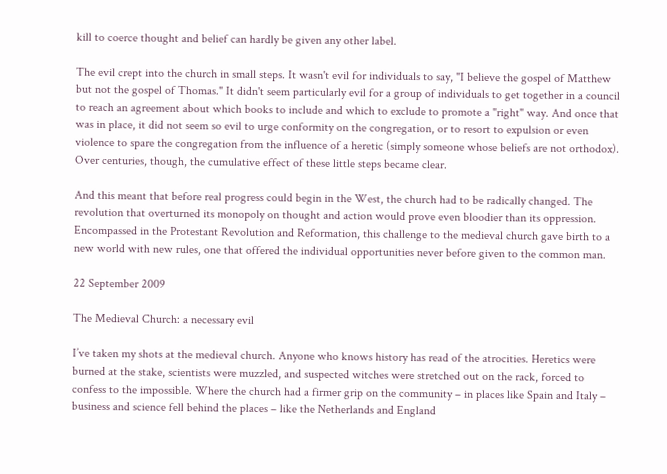kill to coerce thought and belief can hardly be given any other label.

The evil crept into the church in small steps. It wasn't evil for individuals to say, "I believe the gospel of Matthew but not the gospel of Thomas." It didn't seem particularly evil for a group of individuals to get together in a council to reach an agreement about which books to include and which to exclude to promote a "right" way. And once that was in place, it did not seem so evil to urge conformity on the congregation, or to resort to expulsion or even violence to spare the congregation from the influence of a heretic (simply someone whose beliefs are not orthodox). Over centuries, though, the cumulative effect of these little steps became clear.

And this meant that before real progress could begin in the West, the church had to be radically changed. The revolution that overturned its monopoly on thought and action would prove even bloodier than its oppression. Encompassed in the Protestant Revolution and Reformation, this challenge to the medieval church gave birth to a new world with new rules, one that offered the individual opportunities never before given to the common man.

22 September 2009

The Medieval Church: a necessary evil

I’ve taken my shots at the medieval church. Anyone who knows history has read of the atrocities. Heretics were burned at the stake, scientists were muzzled, and suspected witches were stretched out on the rack, forced to confess to the impossible. Where the church had a firmer grip on the community – in places like Spain and Italy – business and science fell behind the places – like the Netherlands and England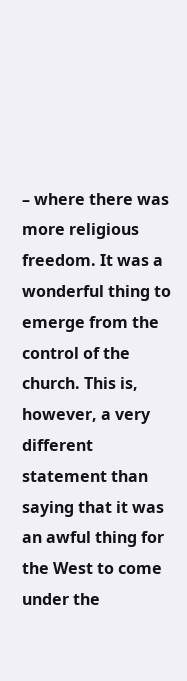– where there was more religious freedom. It was a wonderful thing to emerge from the control of the church. This is, however, a very different statement than saying that it was an awful thing for the West to come under the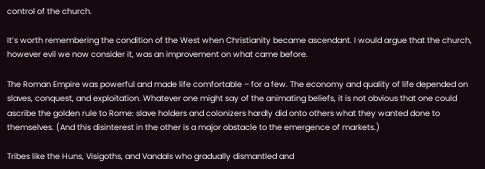control of the church.

It’s worth remembering the condition of the West when Christianity became ascendant. I would argue that the church, however evil we now consider it, was an improvement on what came before.

The Roman Empire was powerful and made life comfortable – for a few. The economy and quality of life depended on slaves, conquest, and exploitation. Whatever one might say of the animating beliefs, it is not obvious that one could ascribe the golden rule to Rome: slave holders and colonizers hardly did onto others what they wanted done to themselves. (And this disinterest in the other is a major obstacle to the emergence of markets.)

Tribes like the Huns, Visigoths, and Vandals who gradually dismantled and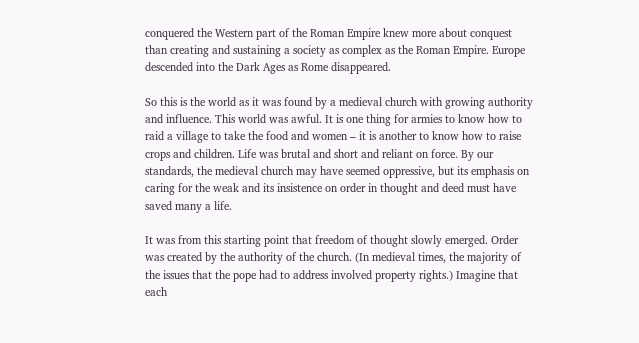conquered the Western part of the Roman Empire knew more about conquest than creating and sustaining a society as complex as the Roman Empire. Europe descended into the Dark Ages as Rome disappeared.

So this is the world as it was found by a medieval church with growing authority and influence. This world was awful. It is one thing for armies to know how to raid a village to take the food and women – it is another to know how to raise crops and children. Life was brutal and short and reliant on force. By our standards, the medieval church may have seemed oppressive, but its emphasis on caring for the weak and its insistence on order in thought and deed must have saved many a life.

It was from this starting point that freedom of thought slowly emerged. Order was created by the authority of the church. (In medieval times, the majority of the issues that the pope had to address involved property rights.) Imagine that each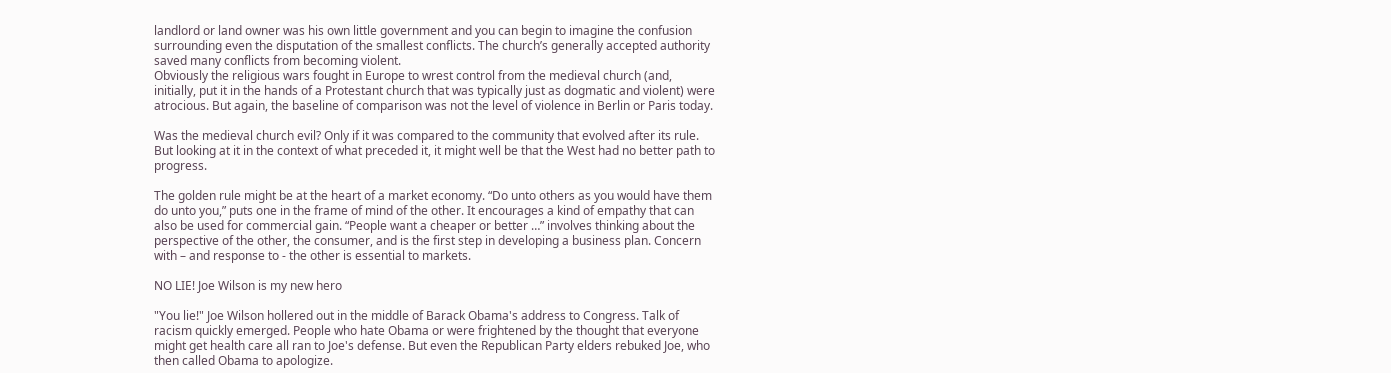landlord or land owner was his own little government and you can begin to imagine the confusion surrounding even the disputation of the smallest conflicts. The church’s generally accepted authority saved many conflicts from becoming violent.
Obviously the religious wars fought in Europe to wrest control from the medieval church (and, initially, put it in the hands of a Protestant church that was typically just as dogmatic and violent) were atrocious. But again, the baseline of comparison was not the level of violence in Berlin or Paris today.

Was the medieval church evil? Only if it was compared to the community that evolved after its rule. But looking at it in the context of what preceded it, it might well be that the West had no better path to progress.

The golden rule might be at the heart of a market economy. “Do unto others as you would have them do unto you,” puts one in the frame of mind of the other. It encourages a kind of empathy that can also be used for commercial gain. “People want a cheaper or better …” involves thinking about the perspective of the other, the consumer, and is the first step in developing a business plan. Concern with – and response to - the other is essential to markets.

NO LIE! Joe Wilson is my new hero

"You lie!" Joe Wilson hollered out in the middle of Barack Obama's address to Congress. Talk of racism quickly emerged. People who hate Obama or were frightened by the thought that everyone might get health care all ran to Joe's defense. But even the Republican Party elders rebuked Joe, who then called Obama to apologize.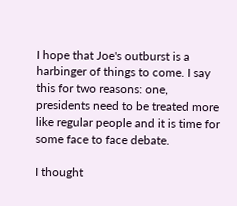I hope that Joe's outburst is a harbinger of things to come. I say this for two reasons: one, presidents need to be treated more like regular people and it is time for some face to face debate.

I thought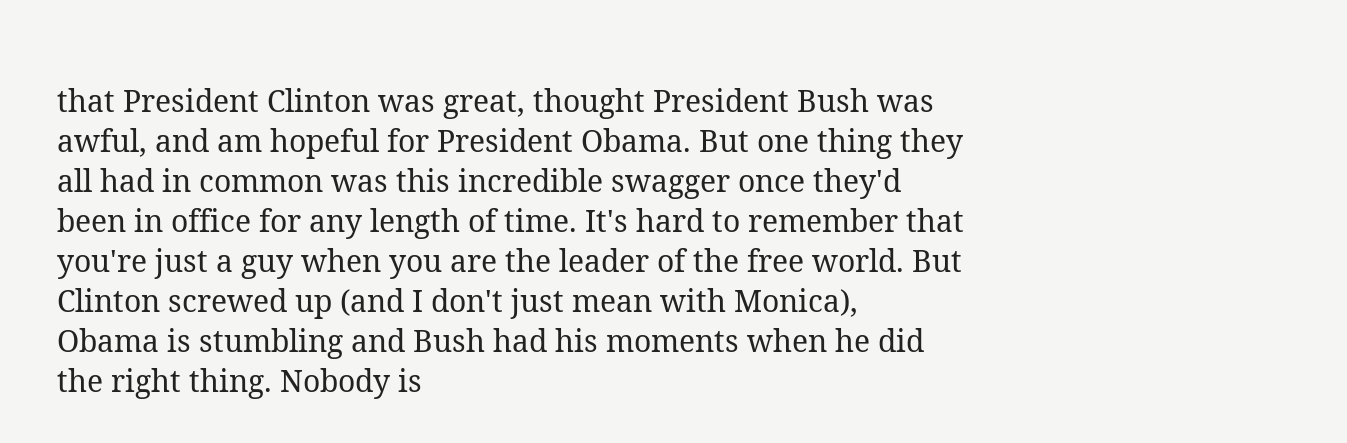that President Clinton was great, thought President Bush was awful, and am hopeful for President Obama. But one thing they all had in common was this incredible swagger once they'd been in office for any length of time. It's hard to remember that you're just a guy when you are the leader of the free world. But Clinton screwed up (and I don't just mean with Monica), Obama is stumbling and Bush had his moments when he did the right thing. Nobody is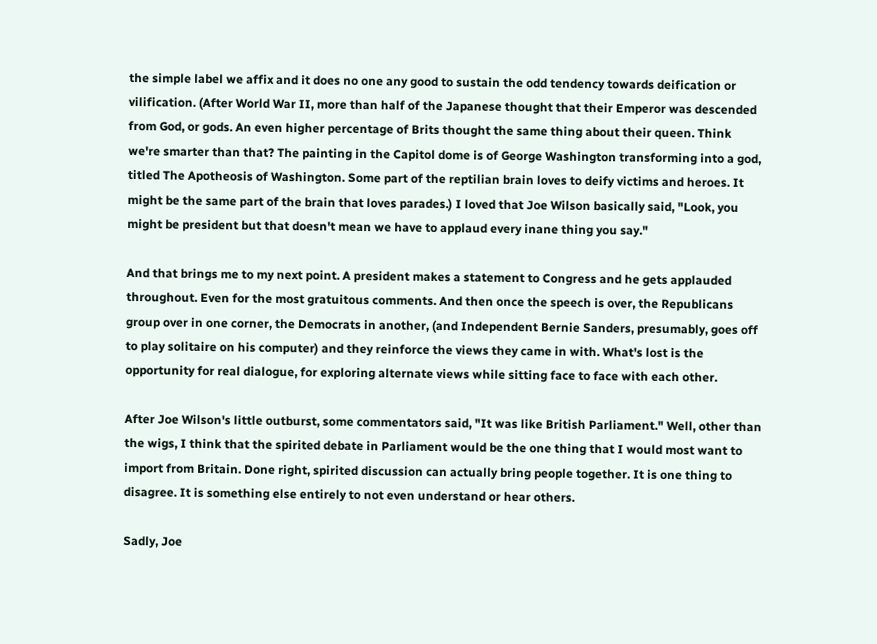the simple label we affix and it does no one any good to sustain the odd tendency towards deification or vilification. (After World War II, more than half of the Japanese thought that their Emperor was descended from God, or gods. An even higher percentage of Brits thought the same thing about their queen. Think we're smarter than that? The painting in the Capitol dome is of George Washington transforming into a god, titled The Apotheosis of Washington. Some part of the reptilian brain loves to deify victims and heroes. It might be the same part of the brain that loves parades.) I loved that Joe Wilson basically said, "Look, you might be president but that doesn't mean we have to applaud every inane thing you say."

And that brings me to my next point. A president makes a statement to Congress and he gets applauded throughout. Even for the most gratuitous comments. And then once the speech is over, the Republicans group over in one corner, the Democrats in another, (and Independent Bernie Sanders, presumably, goes off to play solitaire on his computer) and they reinforce the views they came in with. What's lost is the opportunity for real dialogue, for exploring alternate views while sitting face to face with each other.

After Joe Wilson's little outburst, some commentators said, "It was like British Parliament." Well, other than the wigs, I think that the spirited debate in Parliament would be the one thing that I would most want to import from Britain. Done right, spirited discussion can actually bring people together. It is one thing to disagree. It is something else entirely to not even understand or hear others.

Sadly, Joe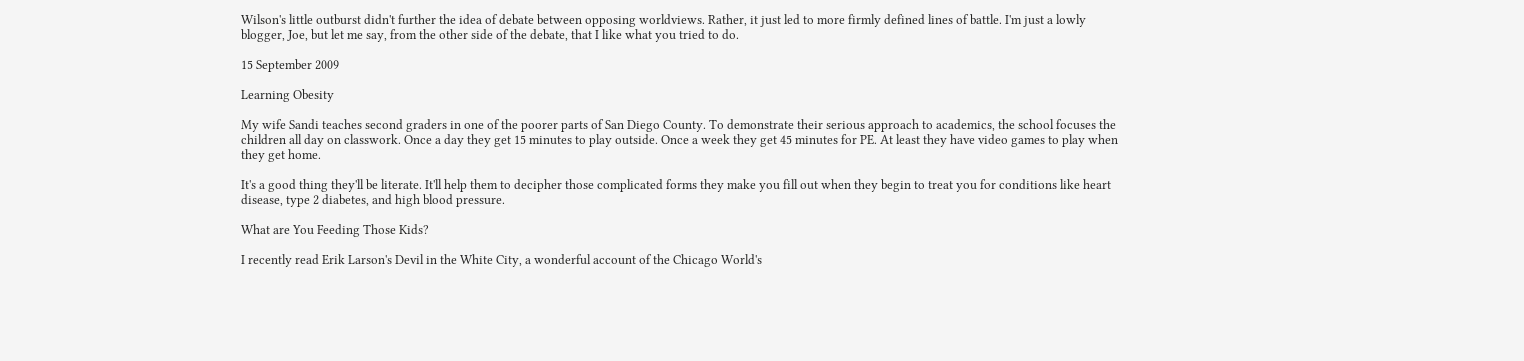Wilson's little outburst didn't further the idea of debate between opposing worldviews. Rather, it just led to more firmly defined lines of battle. I'm just a lowly blogger, Joe, but let me say, from the other side of the debate, that I like what you tried to do.

15 September 2009

Learning Obesity

My wife Sandi teaches second graders in one of the poorer parts of San Diego County. To demonstrate their serious approach to academics, the school focuses the children all day on classwork. Once a day they get 15 minutes to play outside. Once a week they get 45 minutes for PE. At least they have video games to play when they get home.

It's a good thing they'll be literate. It'll help them to decipher those complicated forms they make you fill out when they begin to treat you for conditions like heart disease, type 2 diabetes, and high blood pressure.

What are You Feeding Those Kids?

I recently read Erik Larson's Devil in the White City, a wonderful account of the Chicago World's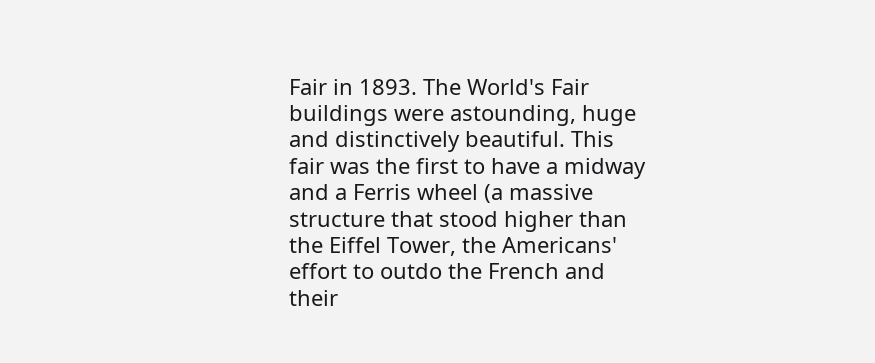Fair in 1893. The World's Fair buildings were astounding, huge and distinctively beautiful. This fair was the first to have a midway and a Ferris wheel (a massive structure that stood higher than the Eiffel Tower, the Americans' effort to outdo the French and their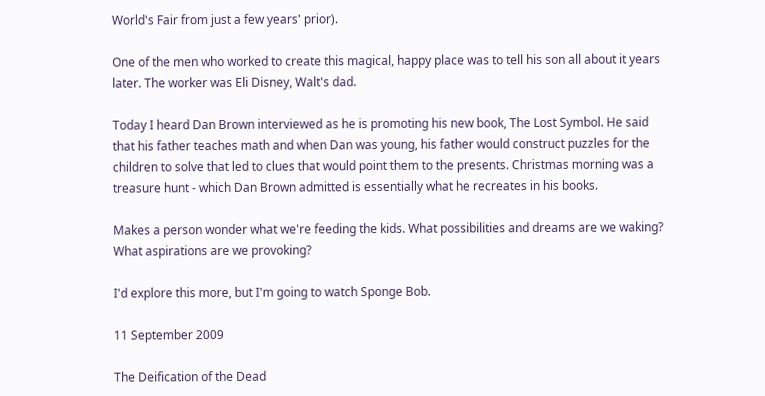World's Fair from just a few years' prior).

One of the men who worked to create this magical, happy place was to tell his son all about it years later. The worker was Eli Disney, Walt's dad.

Today I heard Dan Brown interviewed as he is promoting his new book, The Lost Symbol. He said that his father teaches math and when Dan was young, his father would construct puzzles for the children to solve that led to clues that would point them to the presents. Christmas morning was a treasure hunt - which Dan Brown admitted is essentially what he recreates in his books.

Makes a person wonder what we're feeding the kids. What possibilities and dreams are we waking? What aspirations are we provoking?

I'd explore this more, but I'm going to watch Sponge Bob.

11 September 2009

The Deification of the Dead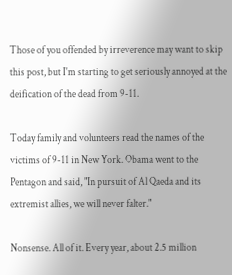Those of you offended by irreverence may want to skip this post, but I'm starting to get seriously annoyed at the deification of the dead from 9-11.

Today family and volunteers read the names of the victims of 9-11 in New York. Obama went to the Pentagon and said, "In pursuit of Al Qaeda and its extremist allies, we will never falter."

Nonsense. All of it. Every year, about 2.5 million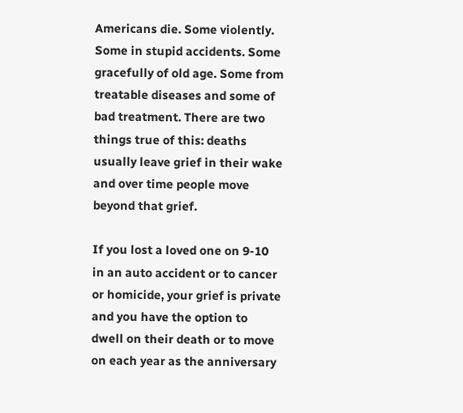Americans die. Some violently. Some in stupid accidents. Some gracefully of old age. Some from treatable diseases and some of bad treatment. There are two things true of this: deaths usually leave grief in their wake and over time people move beyond that grief.

If you lost a loved one on 9-10 in an auto accident or to cancer or homicide, your grief is private and you have the option to dwell on their death or to move on each year as the anniversary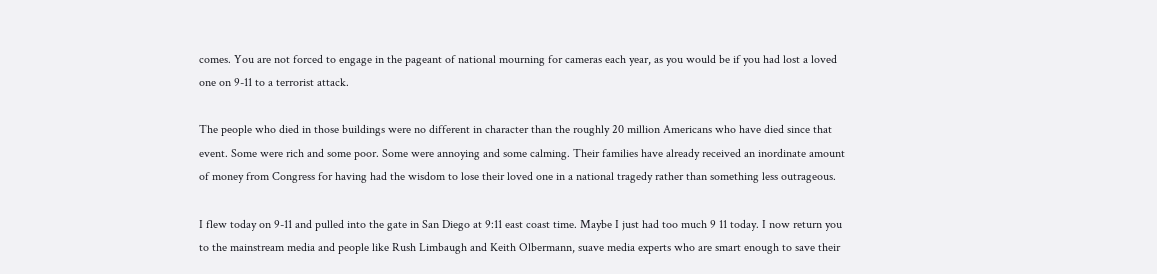comes. You are not forced to engage in the pageant of national mourning for cameras each year, as you would be if you had lost a loved one on 9-11 to a terrorist attack.

The people who died in those buildings were no different in character than the roughly 20 million Americans who have died since that event. Some were rich and some poor. Some were annoying and some calming. Their families have already received an inordinate amount of money from Congress for having had the wisdom to lose their loved one in a national tragedy rather than something less outrageous.

I flew today on 9-11 and pulled into the gate in San Diego at 9:11 east coast time. Maybe I just had too much 9 11 today. I now return you to the mainstream media and people like Rush Limbaugh and Keith Olbermann, suave media experts who are smart enough to save their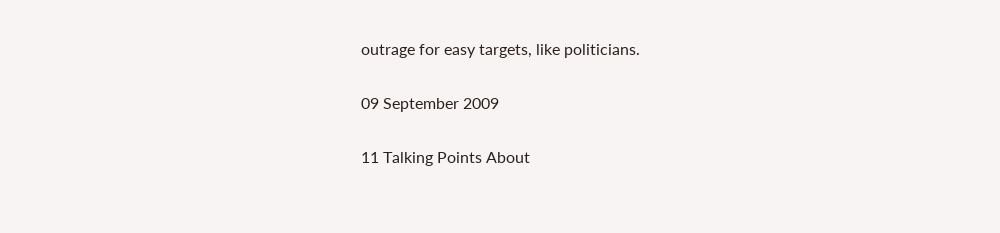outrage for easy targets, like politicians.

09 September 2009

11 Talking Points About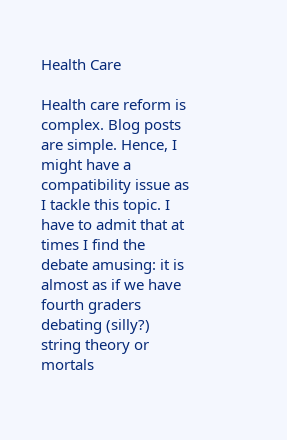Health Care

Health care reform is complex. Blog posts are simple. Hence, I might have a compatibility issue as I tackle this topic. I have to admit that at times I find the debate amusing: it is almost as if we have fourth graders debating (silly?) string theory or mortals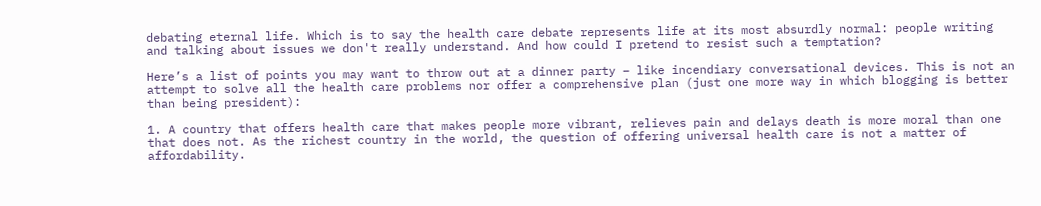debating eternal life. Which is to say the health care debate represents life at its most absurdly normal: people writing and talking about issues we don't really understand. And how could I pretend to resist such a temptation?

Here’s a list of points you may want to throw out at a dinner party – like incendiary conversational devices. This is not an attempt to solve all the health care problems nor offer a comprehensive plan (just one more way in which blogging is better than being president):

1. A country that offers health care that makes people more vibrant, relieves pain and delays death is more moral than one that does not. As the richest country in the world, the question of offering universal health care is not a matter of affordability.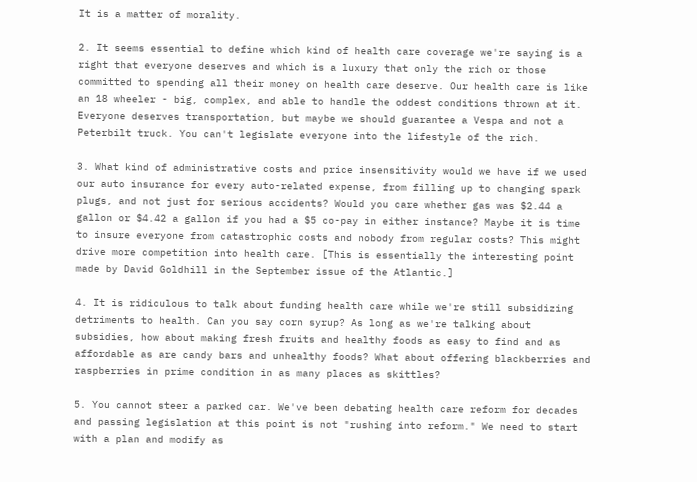It is a matter of morality.

2. It seems essential to define which kind of health care coverage we're saying is a right that everyone deserves and which is a luxury that only the rich or those committed to spending all their money on health care deserve. Our health care is like an 18 wheeler - big, complex, and able to handle the oddest conditions thrown at it. Everyone deserves transportation, but maybe we should guarantee a Vespa and not a Peterbilt truck. You can't legislate everyone into the lifestyle of the rich.

3. What kind of administrative costs and price insensitivity would we have if we used our auto insurance for every auto-related expense, from filling up to changing spark plugs, and not just for serious accidents? Would you care whether gas was $2.44 a gallon or $4.42 a gallon if you had a $5 co-pay in either instance? Maybe it is time to insure everyone from catastrophic costs and nobody from regular costs? This might drive more competition into health care. [This is essentially the interesting point made by David Goldhill in the September issue of the Atlantic.]

4. It is ridiculous to talk about funding health care while we're still subsidizing detriments to health. Can you say corn syrup? As long as we're talking about subsidies, how about making fresh fruits and healthy foods as easy to find and as affordable as are candy bars and unhealthy foods? What about offering blackberries and raspberries in prime condition in as many places as skittles?

5. You cannot steer a parked car. We've been debating health care reform for decades and passing legislation at this point is not "rushing into reform." We need to start with a plan and modify as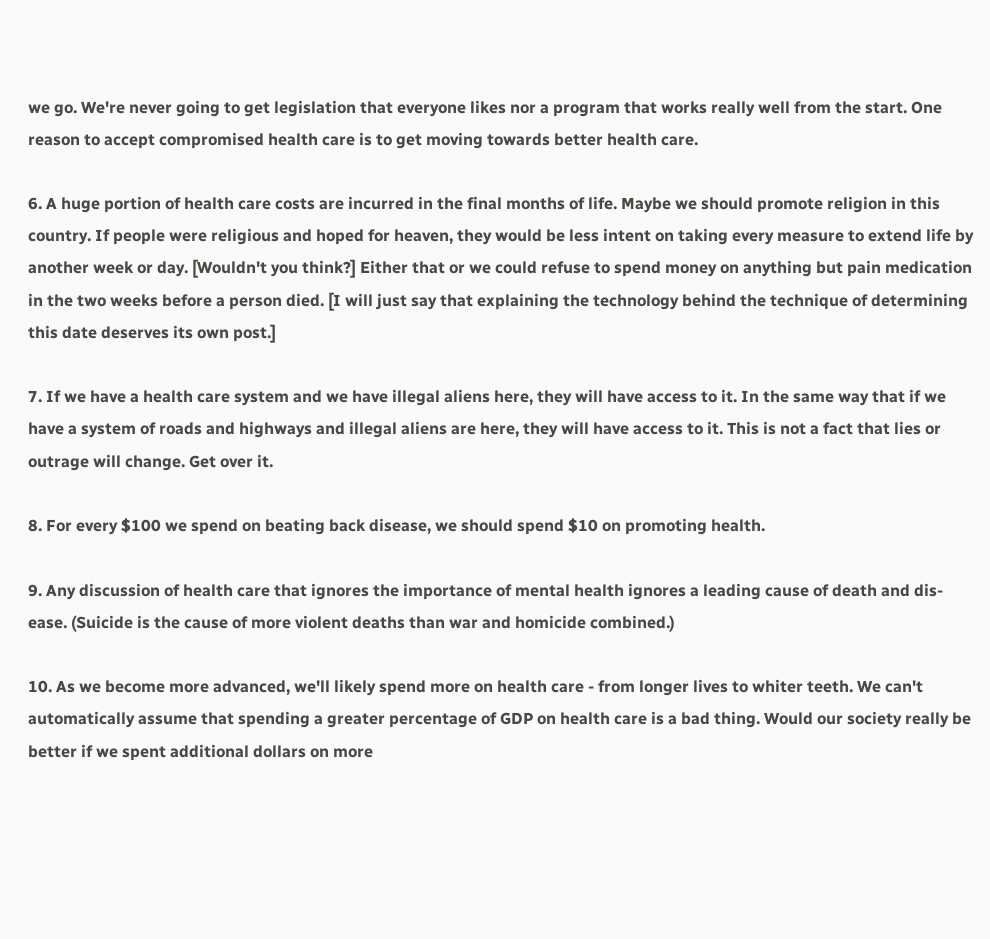we go. We're never going to get legislation that everyone likes nor a program that works really well from the start. One reason to accept compromised health care is to get moving towards better health care.

6. A huge portion of health care costs are incurred in the final months of life. Maybe we should promote religion in this country. If people were religious and hoped for heaven, they would be less intent on taking every measure to extend life by another week or day. [Wouldn't you think?] Either that or we could refuse to spend money on anything but pain medication in the two weeks before a person died. [I will just say that explaining the technology behind the technique of determining this date deserves its own post.]

7. If we have a health care system and we have illegal aliens here, they will have access to it. In the same way that if we have a system of roads and highways and illegal aliens are here, they will have access to it. This is not a fact that lies or outrage will change. Get over it.

8. For every $100 we spend on beating back disease, we should spend $10 on promoting health.

9. Any discussion of health care that ignores the importance of mental health ignores a leading cause of death and dis-ease. (Suicide is the cause of more violent deaths than war and homicide combined.)

10. As we become more advanced, we'll likely spend more on health care - from longer lives to whiter teeth. We can't automatically assume that spending a greater percentage of GDP on health care is a bad thing. Would our society really be better if we spent additional dollars on more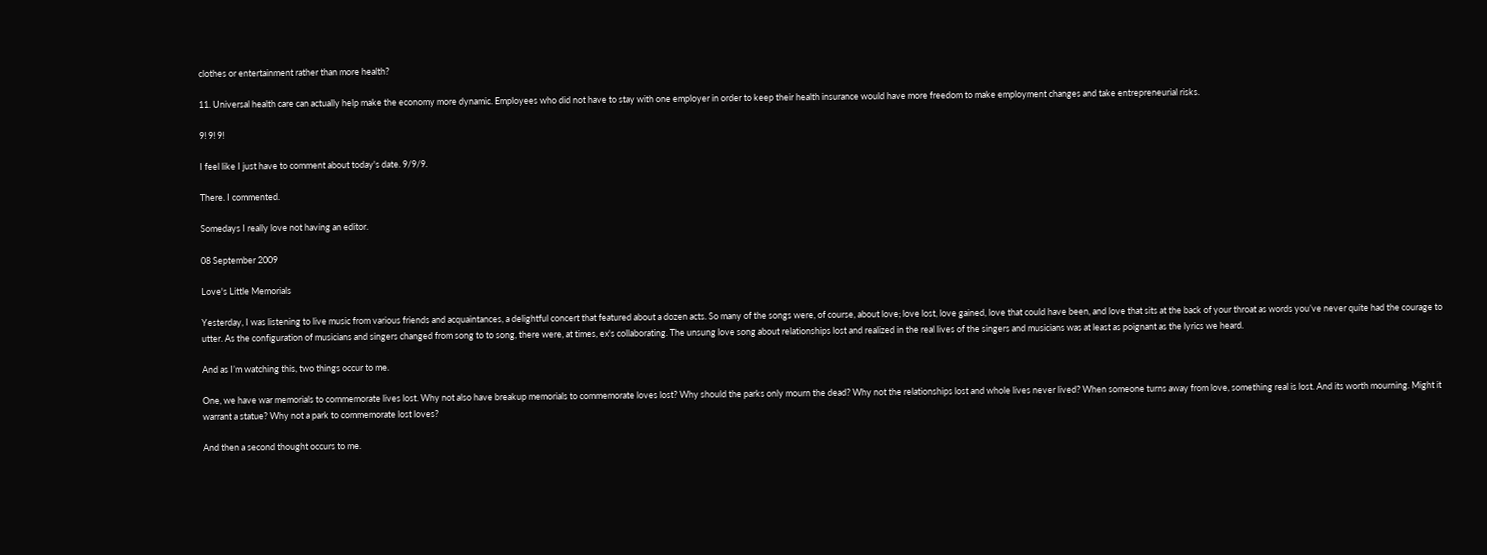clothes or entertainment rather than more health?

11. Universal health care can actually help make the economy more dynamic. Employees who did not have to stay with one employer in order to keep their health insurance would have more freedom to make employment changes and take entrepreneurial risks.

9! 9! 9!

I feel like I just have to comment about today's date. 9/9/9.

There. I commented.

Somedays I really love not having an editor.

08 September 2009

Love's Little Memorials

Yesterday, I was listening to live music from various friends and acquaintances, a delightful concert that featured about a dozen acts. So many of the songs were, of course, about love; love lost, love gained, love that could have been, and love that sits at the back of your throat as words you’ve never quite had the courage to utter. As the configuration of musicians and singers changed from song to to song, there were, at times, ex's collaborating. The unsung love song about relationships lost and realized in the real lives of the singers and musicians was at least as poignant as the lyrics we heard.

And as I’m watching this, two things occur to me.

One, we have war memorials to commemorate lives lost. Why not also have breakup memorials to commemorate loves lost? Why should the parks only mourn the dead? Why not the relationships lost and whole lives never lived? When someone turns away from love, something real is lost. And its worth mourning. Might it warrant a statue? Why not a park to commemorate lost loves?

And then a second thought occurs to me.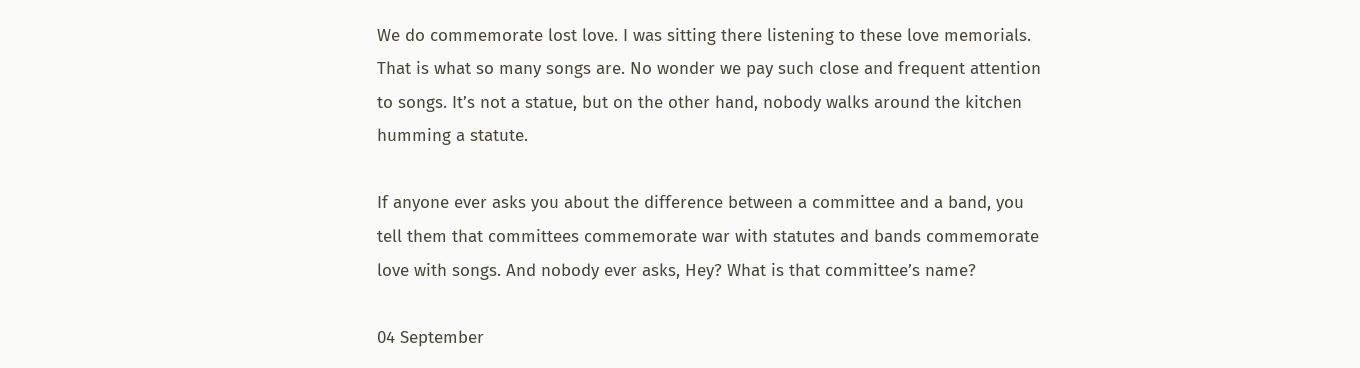We do commemorate lost love. I was sitting there listening to these love memorials. That is what so many songs are. No wonder we pay such close and frequent attention to songs. It’s not a statue, but on the other hand, nobody walks around the kitchen humming a statute.

If anyone ever asks you about the difference between a committee and a band, you tell them that committees commemorate war with statutes and bands commemorate love with songs. And nobody ever asks, Hey? What is that committee’s name?

04 September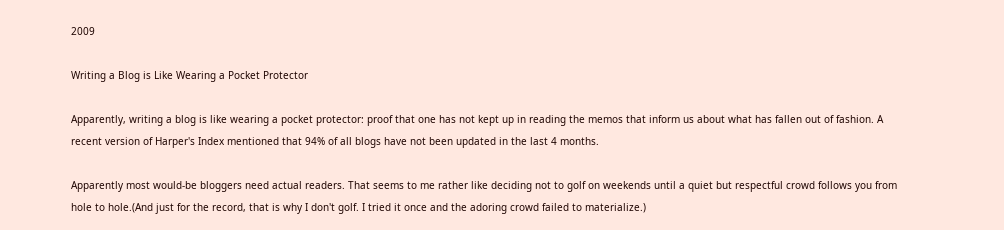2009

Writing a Blog is Like Wearing a Pocket Protector

Apparently, writing a blog is like wearing a pocket protector: proof that one has not kept up in reading the memos that inform us about what has fallen out of fashion. A recent version of Harper's Index mentioned that 94% of all blogs have not been updated in the last 4 months.

Apparently most would-be bloggers need actual readers. That seems to me rather like deciding not to golf on weekends until a quiet but respectful crowd follows you from hole to hole.(And just for the record, that is why I don't golf. I tried it once and the adoring crowd failed to materialize.)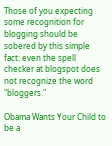Those of you expecting some recognition for blogging should be sobered by this simple fact: even the spell checker at blogspot does not recognize the word "bloggers."

Obama Wants Your Child to be a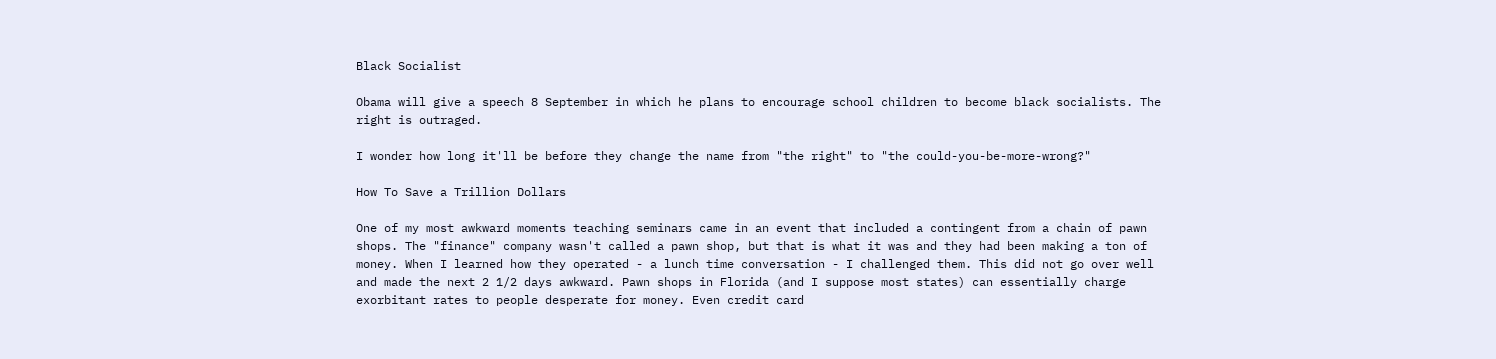Black Socialist

Obama will give a speech 8 September in which he plans to encourage school children to become black socialists. The right is outraged.

I wonder how long it'll be before they change the name from "the right" to "the could-you-be-more-wrong?"

How To Save a Trillion Dollars

One of my most awkward moments teaching seminars came in an event that included a contingent from a chain of pawn shops. The "finance" company wasn't called a pawn shop, but that is what it was and they had been making a ton of money. When I learned how they operated - a lunch time conversation - I challenged them. This did not go over well and made the next 2 1/2 days awkward. Pawn shops in Florida (and I suppose most states) can essentially charge exorbitant rates to people desperate for money. Even credit card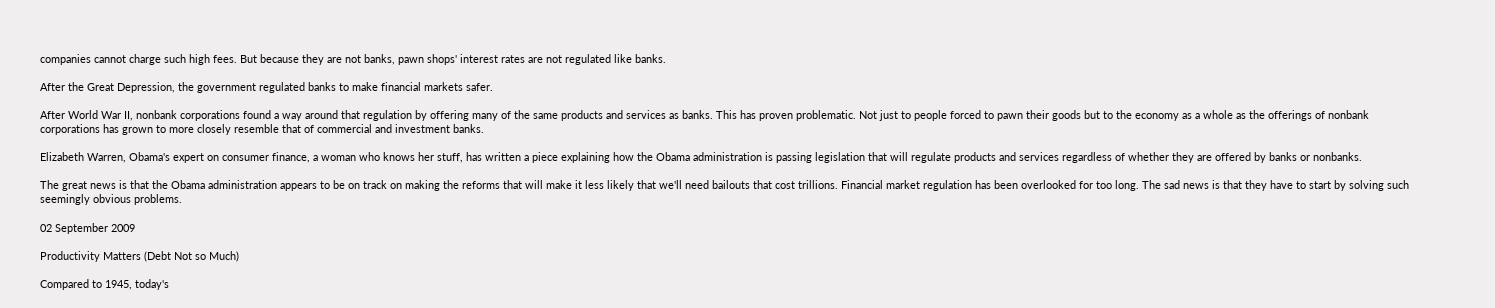companies cannot charge such high fees. But because they are not banks, pawn shops' interest rates are not regulated like banks.

After the Great Depression, the government regulated banks to make financial markets safer.

After World War II, nonbank corporations found a way around that regulation by offering many of the same products and services as banks. This has proven problematic. Not just to people forced to pawn their goods but to the economy as a whole as the offerings of nonbank corporations has grown to more closely resemble that of commercial and investment banks.

Elizabeth Warren, Obama's expert on consumer finance, a woman who knows her stuff, has written a piece explaining how the Obama administration is passing legislation that will regulate products and services regardless of whether they are offered by banks or nonbanks.

The great news is that the Obama administration appears to be on track on making the reforms that will make it less likely that we'll need bailouts that cost trillions. Financial market regulation has been overlooked for too long. The sad news is that they have to start by solving such seemingly obvious problems.

02 September 2009

Productivity Matters (Debt Not so Much)

Compared to 1945, today's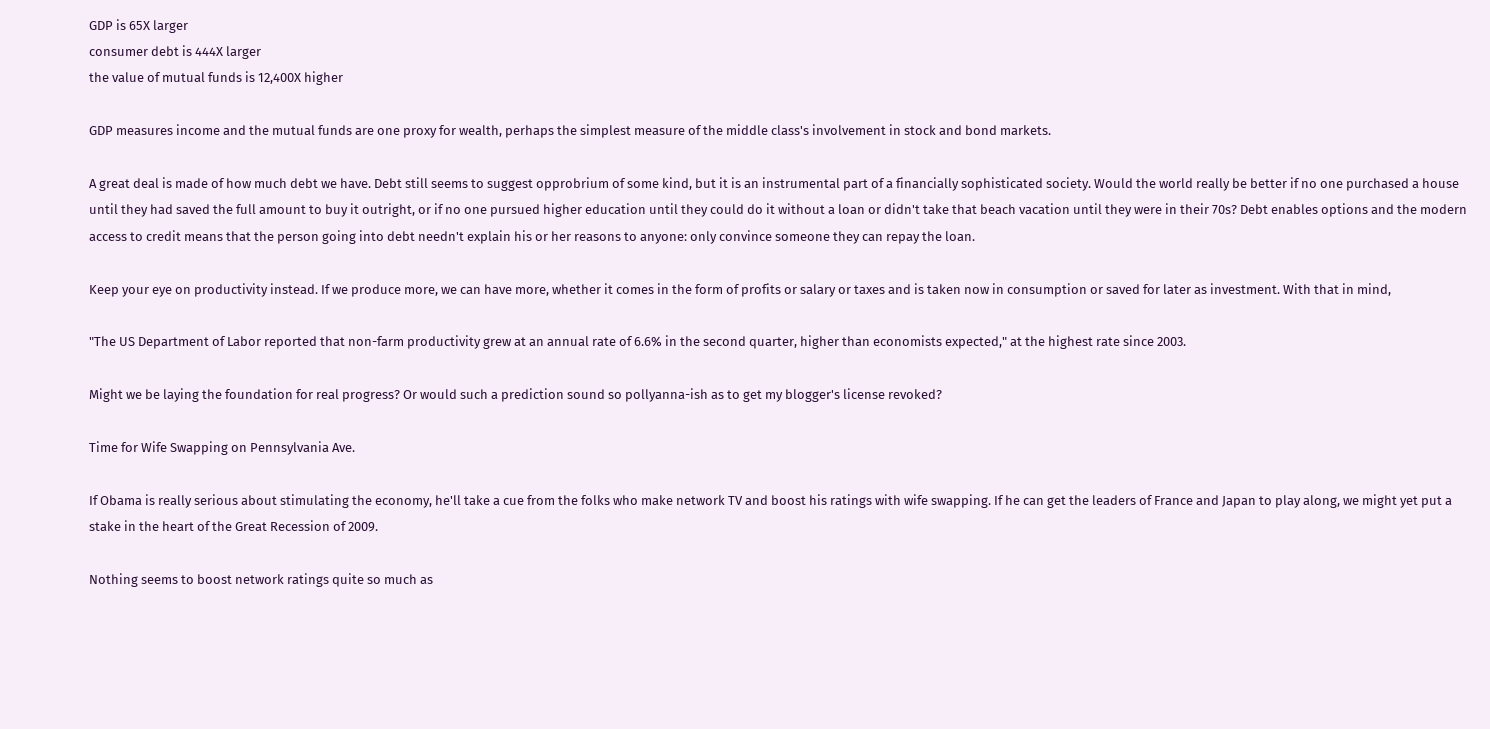GDP is 65X larger
consumer debt is 444X larger
the value of mutual funds is 12,400X higher

GDP measures income and the mutual funds are one proxy for wealth, perhaps the simplest measure of the middle class's involvement in stock and bond markets.

A great deal is made of how much debt we have. Debt still seems to suggest opprobrium of some kind, but it is an instrumental part of a financially sophisticated society. Would the world really be better if no one purchased a house until they had saved the full amount to buy it outright, or if no one pursued higher education until they could do it without a loan or didn't take that beach vacation until they were in their 70s? Debt enables options and the modern access to credit means that the person going into debt needn't explain his or her reasons to anyone: only convince someone they can repay the loan.

Keep your eye on productivity instead. If we produce more, we can have more, whether it comes in the form of profits or salary or taxes and is taken now in consumption or saved for later as investment. With that in mind,

"The US Department of Labor reported that non-farm productivity grew at an annual rate of 6.6% in the second quarter, higher than economists expected," at the highest rate since 2003.

Might we be laying the foundation for real progress? Or would such a prediction sound so pollyanna-ish as to get my blogger's license revoked?

Time for Wife Swapping on Pennsylvania Ave.

If Obama is really serious about stimulating the economy, he'll take a cue from the folks who make network TV and boost his ratings with wife swapping. If he can get the leaders of France and Japan to play along, we might yet put a stake in the heart of the Great Recession of 2009.

Nothing seems to boost network ratings quite so much as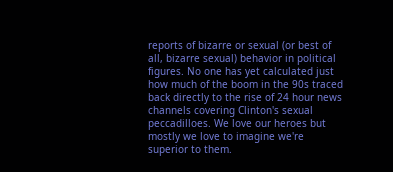reports of bizarre or sexual (or best of all, bizarre sexual) behavior in political figures. No one has yet calculated just how much of the boom in the 90s traced back directly to the rise of 24 hour news channels covering Clinton's sexual peccadilloes. We love our heroes but mostly we love to imagine we're superior to them.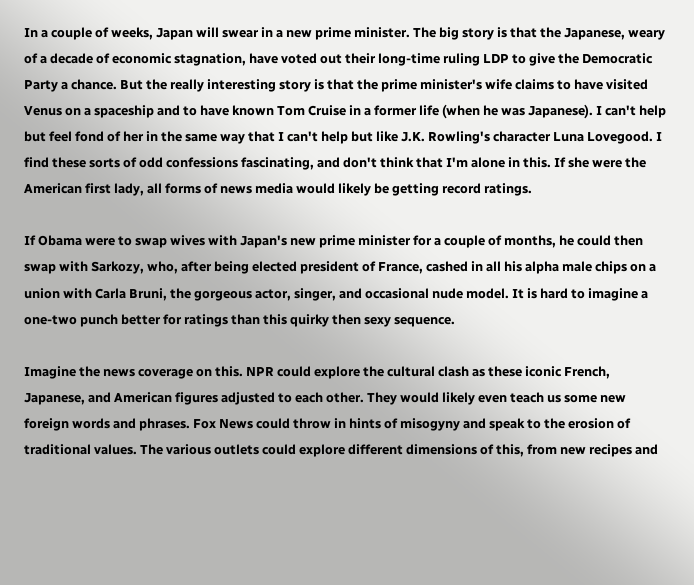In a couple of weeks, Japan will swear in a new prime minister. The big story is that the Japanese, weary of a decade of economic stagnation, have voted out their long-time ruling LDP to give the Democratic Party a chance. But the really interesting story is that the prime minister's wife claims to have visited Venus on a spaceship and to have known Tom Cruise in a former life (when he was Japanese). I can't help but feel fond of her in the same way that I can't help but like J.K. Rowling's character Luna Lovegood. I find these sorts of odd confessions fascinating, and don't think that I'm alone in this. If she were the American first lady, all forms of news media would likely be getting record ratings.

If Obama were to swap wives with Japan's new prime minister for a couple of months, he could then swap with Sarkozy, who, after being elected president of France, cashed in all his alpha male chips on a union with Carla Bruni, the gorgeous actor, singer, and occasional nude model. It is hard to imagine a one-two punch better for ratings than this quirky then sexy sequence.

Imagine the news coverage on this. NPR could explore the cultural clash as these iconic French, Japanese, and American figures adjusted to each other. They would likely even teach us some new foreign words and phrases. Fox News could throw in hints of misogyny and speak to the erosion of traditional values. The various outlets could explore different dimensions of this, from new recipes and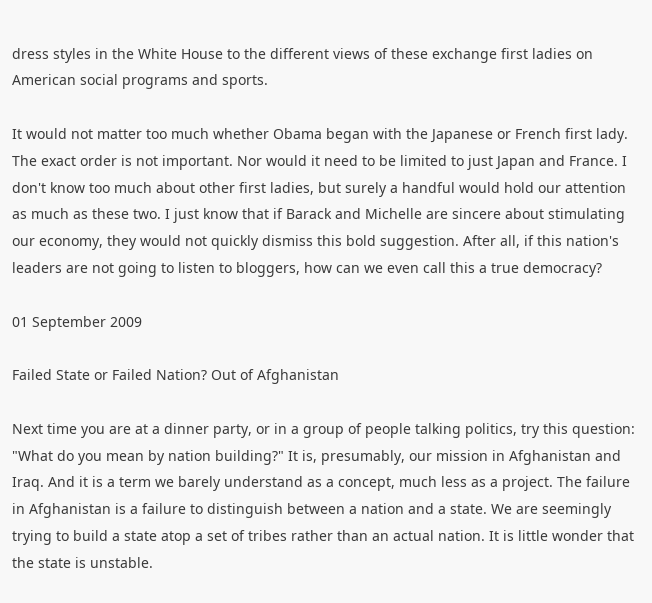dress styles in the White House to the different views of these exchange first ladies on American social programs and sports.

It would not matter too much whether Obama began with the Japanese or French first lady. The exact order is not important. Nor would it need to be limited to just Japan and France. I don't know too much about other first ladies, but surely a handful would hold our attention as much as these two. I just know that if Barack and Michelle are sincere about stimulating our economy, they would not quickly dismiss this bold suggestion. After all, if this nation's leaders are not going to listen to bloggers, how can we even call this a true democracy?

01 September 2009

Failed State or Failed Nation? Out of Afghanistan

Next time you are at a dinner party, or in a group of people talking politics, try this question: "What do you mean by nation building?" It is, presumably, our mission in Afghanistan and Iraq. And it is a term we barely understand as a concept, much less as a project. The failure in Afghanistan is a failure to distinguish between a nation and a state. We are seemingly trying to build a state atop a set of tribes rather than an actual nation. It is little wonder that the state is unstable.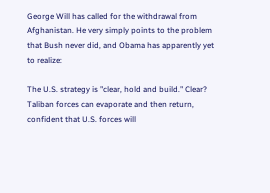George Will has called for the withdrawal from Afghanistan. He very simply points to the problem that Bush never did, and Obama has apparently yet to realize:

The U.S. strategy is "clear, hold and build." Clear? Taliban forces can evaporate and then return, confident that U.S. forces will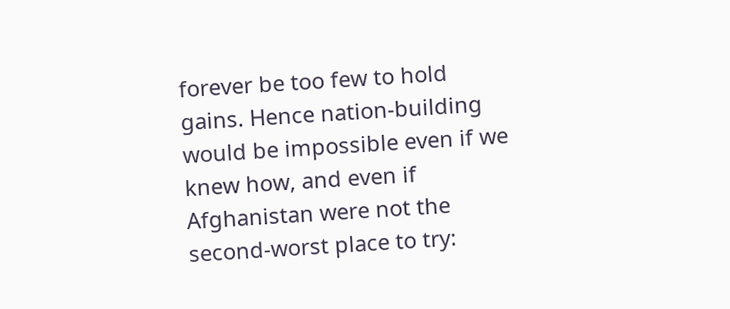forever be too few to hold gains. Hence nation-building would be impossible even if we knew how, and even if Afghanistan were not the second-worst place to try: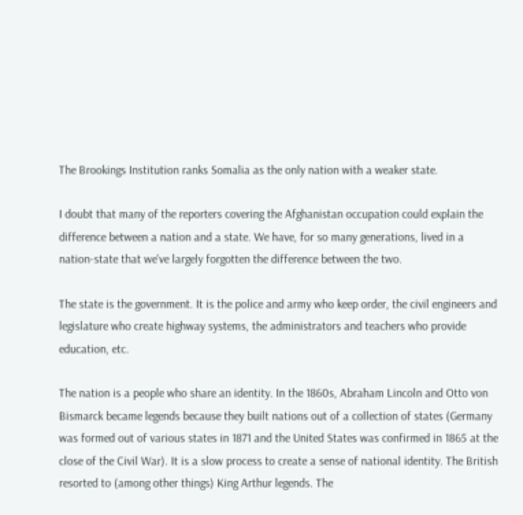The Brookings Institution ranks Somalia as the only nation with a weaker state.

I doubt that many of the reporters covering the Afghanistan occupation could explain the difference between a nation and a state. We have, for so many generations, lived in a nation-state that we've largely forgotten the difference between the two.

The state is the government. It is the police and army who keep order, the civil engineers and legislature who create highway systems, the administrators and teachers who provide education, etc.

The nation is a people who share an identity. In the 1860s, Abraham Lincoln and Otto von Bismarck became legends because they built nations out of a collection of states (Germany was formed out of various states in 1871 and the United States was confirmed in 1865 at the close of the Civil War). It is a slow process to create a sense of national identity. The British resorted to (among other things) King Arthur legends. The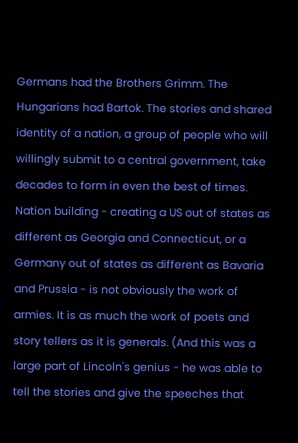Germans had the Brothers Grimm. The Hungarians had Bartok. The stories and shared identity of a nation, a group of people who will willingly submit to a central government, take decades to form in even the best of times. Nation building - creating a US out of states as different as Georgia and Connecticut, or a Germany out of states as different as Bavaria and Prussia - is not obviously the work of armies. It is as much the work of poets and story tellers as it is generals. (And this was a large part of Lincoln's genius - he was able to tell the stories and give the speeches that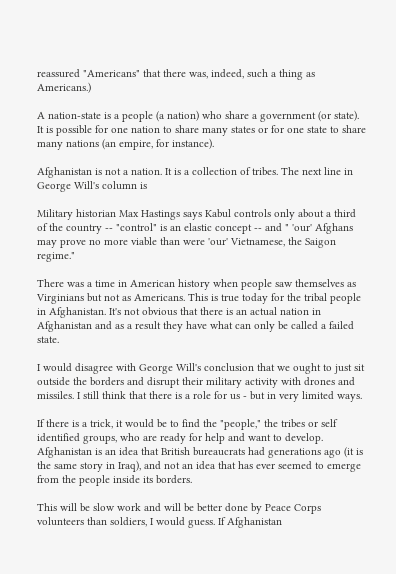reassured "Americans" that there was, indeed, such a thing as Americans.)

A nation-state is a people (a nation) who share a government (or state). It is possible for one nation to share many states or for one state to share many nations (an empire, for instance).

Afghanistan is not a nation. It is a collection of tribes. The next line in George Will's column is

Military historian Max Hastings says Kabul controls only about a third of the country -- "control" is an elastic concept -- and " 'our' Afghans may prove no more viable than were 'our' Vietnamese, the Saigon regime."

There was a time in American history when people saw themselves as Virginians but not as Americans. This is true today for the tribal people in Afghanistan. It's not obvious that there is an actual nation in Afghanistan and as a result they have what can only be called a failed state.

I would disagree with George Will's conclusion that we ought to just sit outside the borders and disrupt their military activity with drones and missiles. I still think that there is a role for us - but in very limited ways.

If there is a trick, it would be to find the "people," the tribes or self identified groups, who are ready for help and want to develop. Afghanistan is an idea that British bureaucrats had generations ago (it is the same story in Iraq), and not an idea that has ever seemed to emerge from the people inside its borders.

This will be slow work and will be better done by Peace Corps volunteers than soldiers, I would guess. If Afghanistan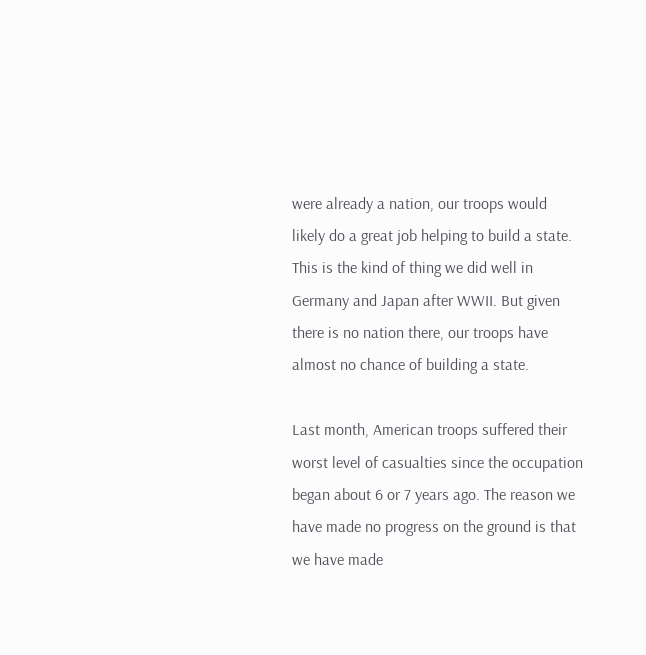were already a nation, our troops would likely do a great job helping to build a state. This is the kind of thing we did well in Germany and Japan after WWII. But given there is no nation there, our troops have almost no chance of building a state.

Last month, American troops suffered their worst level of casualties since the occupation began about 6 or 7 years ago. The reason we have made no progress on the ground is that we have made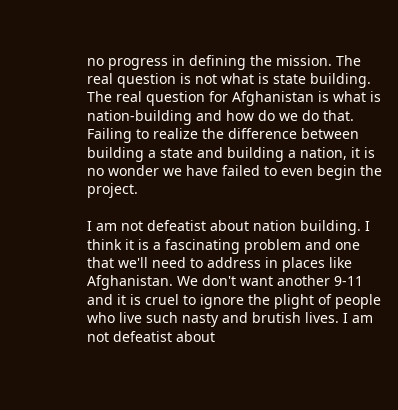no progress in defining the mission. The real question is not what is state building. The real question for Afghanistan is what is nation-building and how do we do that. Failing to realize the difference between building a state and building a nation, it is no wonder we have failed to even begin the project.

I am not defeatist about nation building. I think it is a fascinating problem and one that we'll need to address in places like Afghanistan. We don't want another 9-11 and it is cruel to ignore the plight of people who live such nasty and brutish lives. I am not defeatist about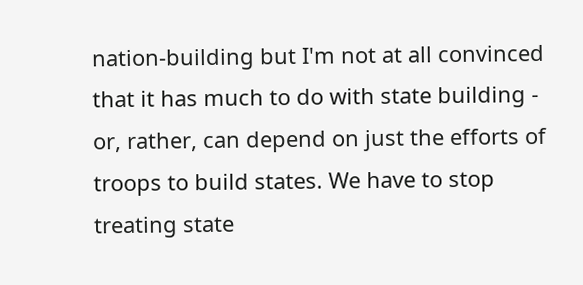nation-building but I'm not at all convinced that it has much to do with state building - or, rather, can depend on just the efforts of troops to build states. We have to stop treating state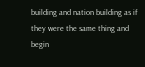building and nation building as if they were the same thing and begin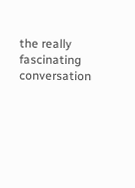the really fascinating conversation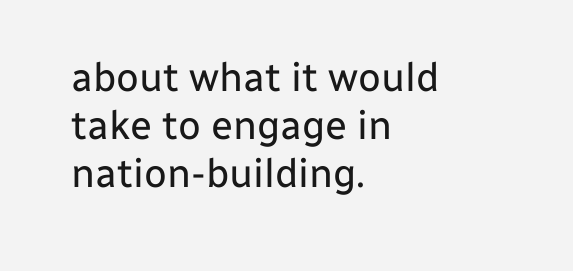about what it would take to engage in nation-building.